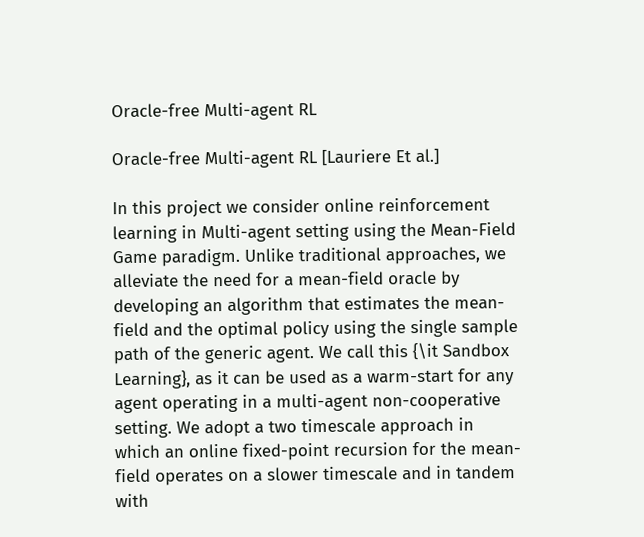Oracle-free Multi-agent RL

Oracle-free Multi-agent RL [Lauriere Et al.]

In this project we consider online reinforcement learning in Multi-agent setting using the Mean-Field Game paradigm. Unlike traditional approaches, we alleviate the need for a mean-field oracle by developing an algorithm that estimates the mean-field and the optimal policy using the single sample path of the generic agent. We call this {\it Sandbox Learning}, as it can be used as a warm-start for any agent operating in a multi-agent non-cooperative setting. We adopt a two timescale approach in which an online fixed-point recursion for the mean-field operates on a slower timescale and in tandem with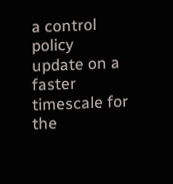a control policy update on a faster timescale for the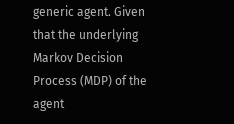generic agent. Given that the underlying Markov Decision Process (MDP) of the agent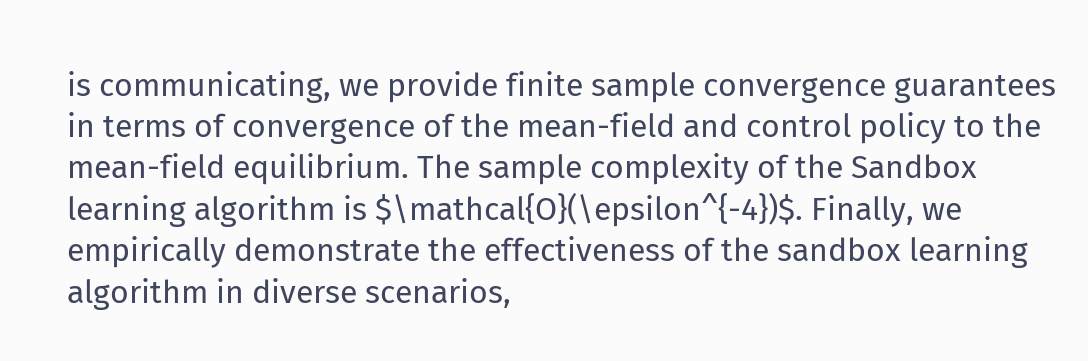is communicating, we provide finite sample convergence guarantees in terms of convergence of the mean-field and control policy to the mean-field equilibrium. The sample complexity of the Sandbox learning algorithm is $\mathcal{O}(\epsilon^{-4})$. Finally, we empirically demonstrate the effectiveness of the sandbox learning algorithm in diverse scenarios,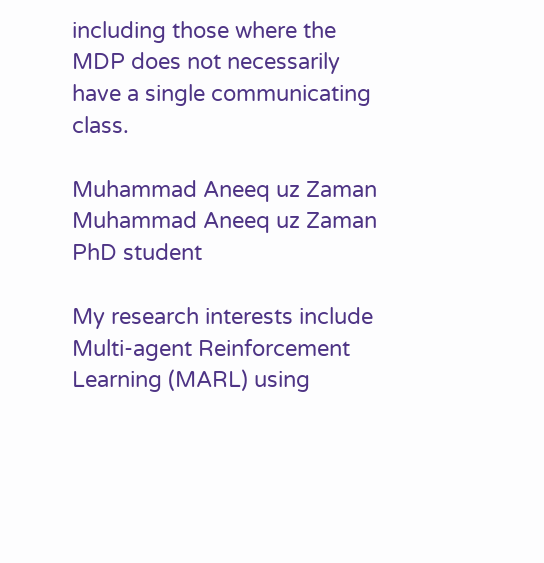including those where the MDP does not necessarily have a single communicating class.

Muhammad Aneeq uz Zaman
Muhammad Aneeq uz Zaman
PhD student

My research interests include Multi-agent Reinforcement Learning (MARL) using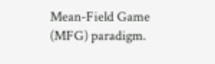Mean-Field Game (MFG) paradigm.